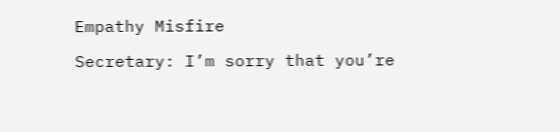Empathy Misfire

Secretary: I’m sorry that you’re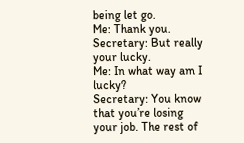being let go.
Me: Thank you.
Secretary: But really your lucky.
Me: In what way am I lucky?
Secretary: You know that you’re losing your job. The rest of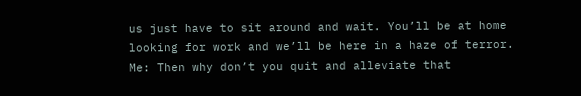us just have to sit around and wait. You’ll be at home looking for work and we’ll be here in a haze of terror.
Me: Then why don’t you quit and alleviate that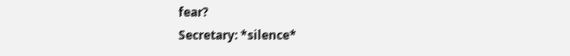fear?
Secretary: *silence*